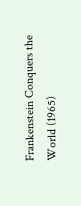Frankenstein Conquers the World (1965)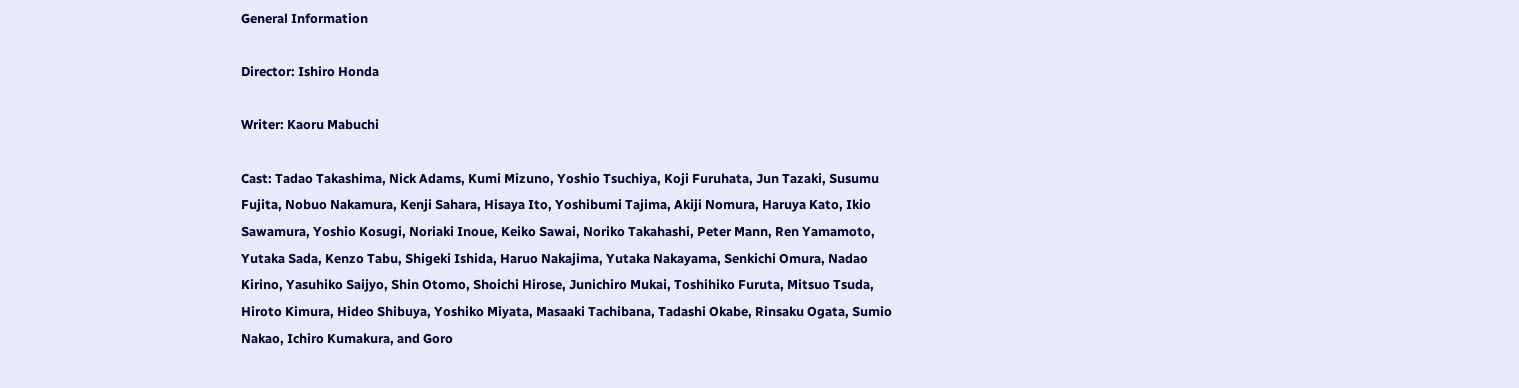General Information

Director: Ishiro Honda

Writer: Kaoru Mabuchi

Cast: Tadao Takashima, Nick Adams, Kumi Mizuno, Yoshio Tsuchiya, Koji Furuhata, Jun Tazaki, Susumu Fujita, Nobuo Nakamura, Kenji Sahara, Hisaya Ito, Yoshibumi Tajima, Akiji Nomura, Haruya Kato, Ikio Sawamura, Yoshio Kosugi, Noriaki Inoue, Keiko Sawai, Noriko Takahashi, Peter Mann, Ren Yamamoto, Yutaka Sada, Kenzo Tabu, Shigeki Ishida, Haruo Nakajima, Yutaka Nakayama, Senkichi Omura, Nadao Kirino, Yasuhiko Saijyo, Shin Otomo, Shoichi Hirose, Junichiro Mukai, Toshihiko Furuta, Mitsuo Tsuda, Hiroto Kimura, Hideo Shibuya, Yoshiko Miyata, Masaaki Tachibana, Tadashi Okabe, Rinsaku Ogata, Sumio Nakao, Ichiro Kumakura, and Goro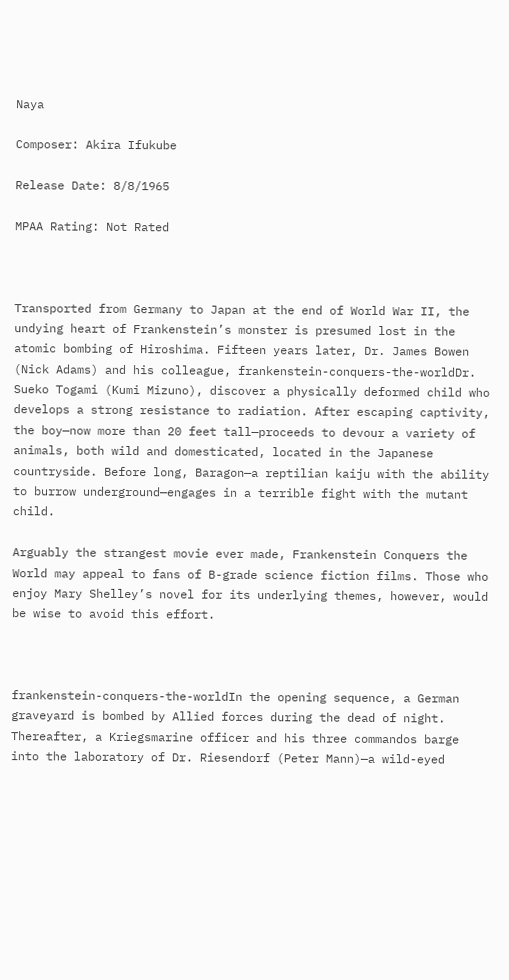Naya

Composer: Akira Ifukube

Release Date: 8/8/1965

MPAA Rating: Not Rated



Transported from Germany to Japan at the end of World War II, the undying heart of Frankenstein’s monster is presumed lost in the atomic bombing of Hiroshima. Fifteen years later, Dr. James Bowen (Nick Adams) and his colleague, frankenstein-conquers-the-worldDr. Sueko Togami (Kumi Mizuno), discover a physically deformed child who develops a strong resistance to radiation. After escaping captivity, the boy—now more than 20 feet tall—proceeds to devour a variety of animals, both wild and domesticated, located in the Japanese countryside. Before long, Baragon—a reptilian kaiju with the ability to burrow underground—engages in a terrible fight with the mutant child.

Arguably the strangest movie ever made, Frankenstein Conquers the World may appeal to fans of B-grade science fiction films. Those who enjoy Mary Shelley’s novel for its underlying themes, however, would be wise to avoid this effort.



frankenstein-conquers-the-worldIn the opening sequence, a German graveyard is bombed by Allied forces during the dead of night. Thereafter, a Kriegsmarine officer and his three commandos barge into the laboratory of Dr. Riesendorf (Peter Mann)—a wild-eyed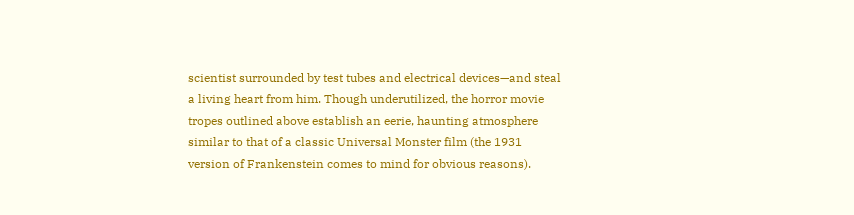scientist surrounded by test tubes and electrical devices—and steal a living heart from him. Though underutilized, the horror movie tropes outlined above establish an eerie, haunting atmosphere similar to that of a classic Universal Monster film (the 1931 version of Frankenstein comes to mind for obvious reasons).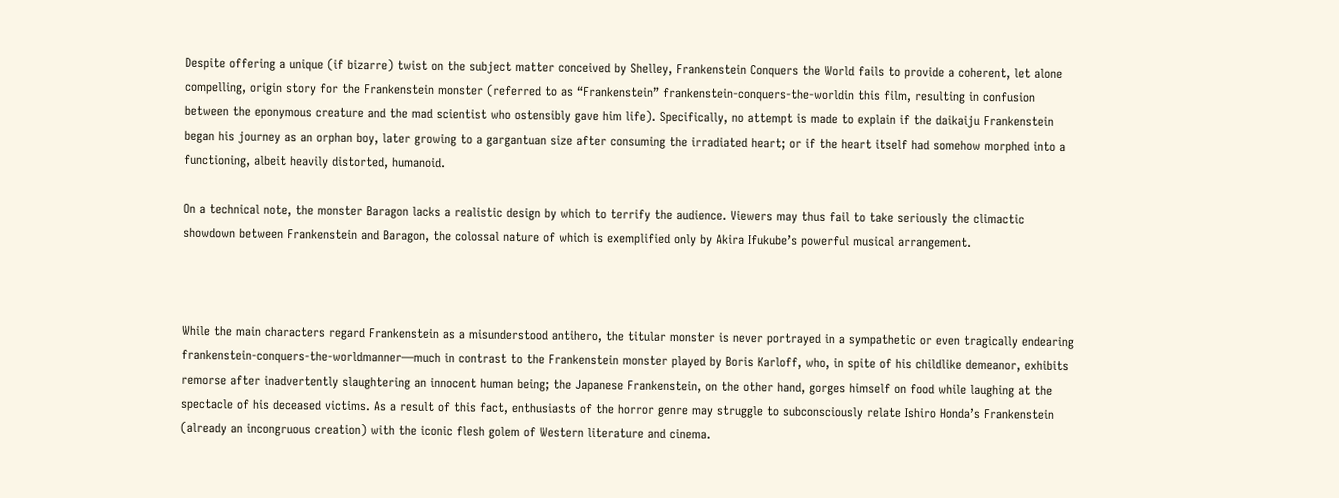Despite offering a unique (if bizarre) twist on the subject matter conceived by Shelley, Frankenstein Conquers the World fails to provide a coherent, let alone compelling, origin story for the Frankenstein monster (referred to as “Frankenstein” frankenstein-conquers-the-worldin this film, resulting in confusion between the eponymous creature and the mad scientist who ostensibly gave him life). Specifically, no attempt is made to explain if the daikaiju Frankenstein began his journey as an orphan boy, later growing to a gargantuan size after consuming the irradiated heart; or if the heart itself had somehow morphed into a functioning, albeit heavily distorted, humanoid.

On a technical note, the monster Baragon lacks a realistic design by which to terrify the audience. Viewers may thus fail to take seriously the climactic showdown between Frankenstein and Baragon, the colossal nature of which is exemplified only by Akira Ifukube’s powerful musical arrangement.



While the main characters regard Frankenstein as a misunderstood antihero, the titular monster is never portrayed in a sympathetic or even tragically endearing frankenstein-conquers-the-worldmanner—much in contrast to the Frankenstein monster played by Boris Karloff, who, in spite of his childlike demeanor, exhibits remorse after inadvertently slaughtering an innocent human being; the Japanese Frankenstein, on the other hand, gorges himself on food while laughing at the spectacle of his deceased victims. As a result of this fact, enthusiasts of the horror genre may struggle to subconsciously relate Ishiro Honda’s Frankenstein (already an incongruous creation) with the iconic flesh golem of Western literature and cinema.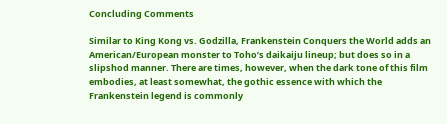Concluding Comments

Similar to King Kong vs. Godzilla, Frankenstein Conquers the World adds an American/European monster to Toho’s daikaiju lineup; but does so in a slipshod manner. There are times, however, when the dark tone of this film embodies, at least somewhat, the gothic essence with which the Frankenstein legend is commonly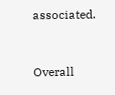associated.


Overall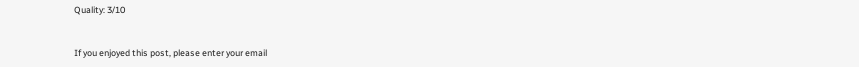Quality: 3/10


If you enjoyed this post, please enter your email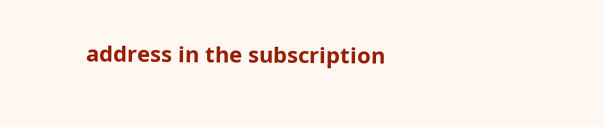address in the subscription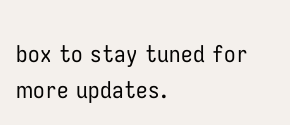box to stay tuned for more updates.